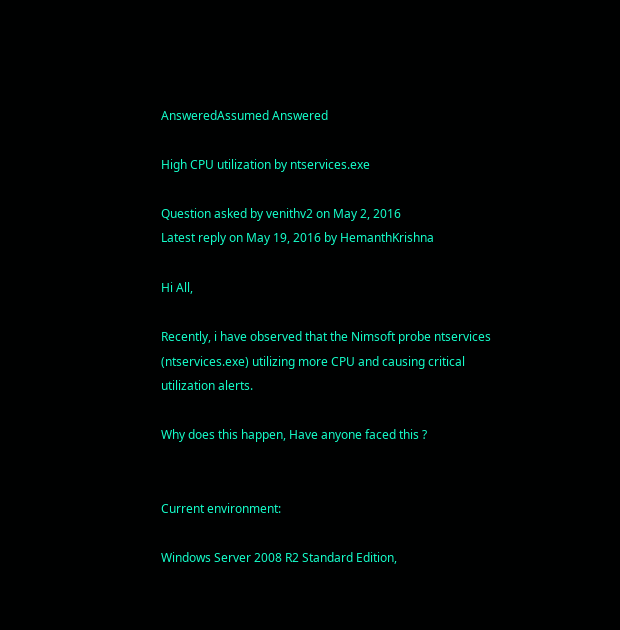AnsweredAssumed Answered

High CPU utilization by ntservices.exe

Question asked by venithv2 on May 2, 2016
Latest reply on May 19, 2016 by HemanthKrishna

Hi All,

Recently, i have observed that the Nimsoft probe ntservices (ntservices.exe) utilizing more CPU and causing critical utilization alerts.

Why does this happen, Have anyone faced this ?


Current environment:

Windows Server 2008 R2 Standard Edition,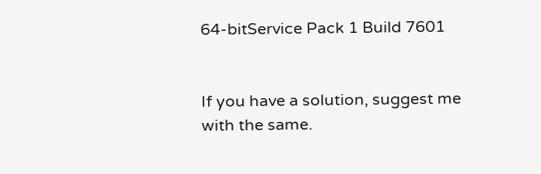64-bitService Pack 1 Build 7601


If you have a solution, suggest me with the same.